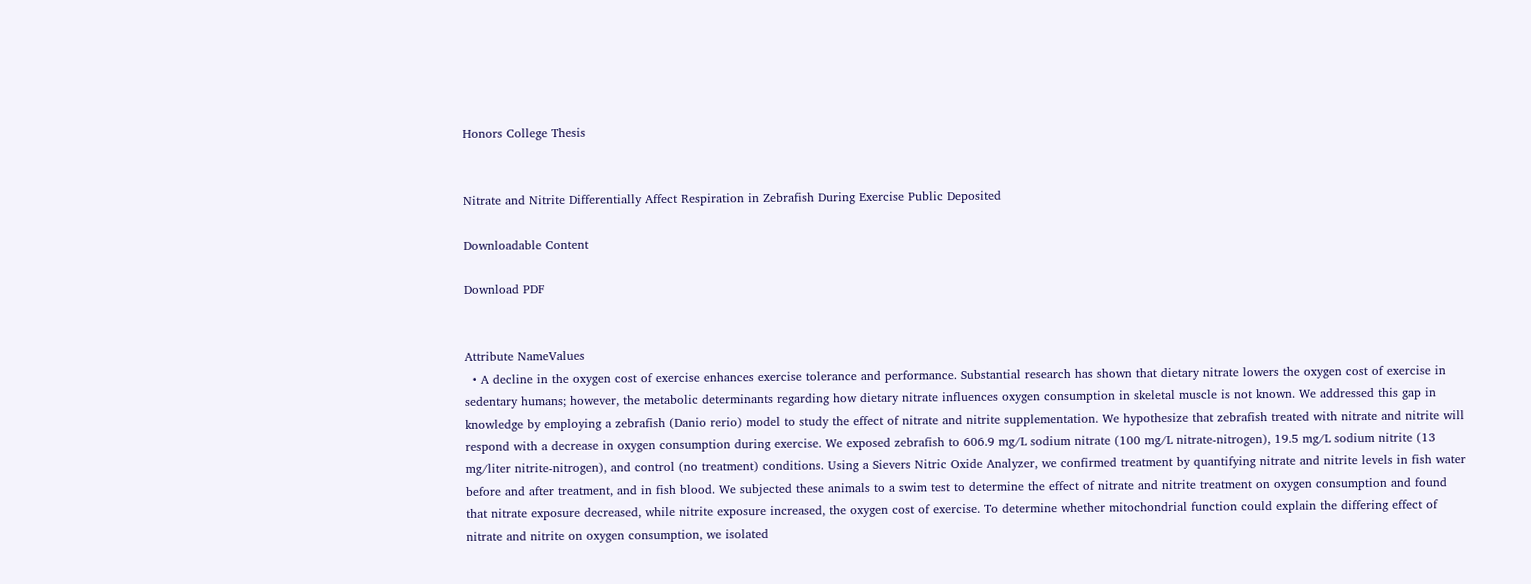Honors College Thesis


Nitrate and Nitrite Differentially Affect Respiration in Zebrafish During Exercise Public Deposited

Downloadable Content

Download PDF


Attribute NameValues
  • A decline in the oxygen cost of exercise enhances exercise tolerance and performance. Substantial research has shown that dietary nitrate lowers the oxygen cost of exercise in sedentary humans; however, the metabolic determinants regarding how dietary nitrate influences oxygen consumption in skeletal muscle is not known. We addressed this gap in knowledge by employing a zebrafish (Danio rerio) model to study the effect of nitrate and nitrite supplementation. We hypothesize that zebrafish treated with nitrate and nitrite will respond with a decrease in oxygen consumption during exercise. We exposed zebrafish to 606.9 mg/L sodium nitrate (100 mg/L nitrate-nitrogen), 19.5 mg/L sodium nitrite (13 mg/liter nitrite-nitrogen), and control (no treatment) conditions. Using a Sievers Nitric Oxide Analyzer, we confirmed treatment by quantifying nitrate and nitrite levels in fish water before and after treatment, and in fish blood. We subjected these animals to a swim test to determine the effect of nitrate and nitrite treatment on oxygen consumption and found that nitrate exposure decreased, while nitrite exposure increased, the oxygen cost of exercise. To determine whether mitochondrial function could explain the differing effect of nitrate and nitrite on oxygen consumption, we isolated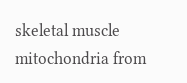skeletal muscle mitochondria from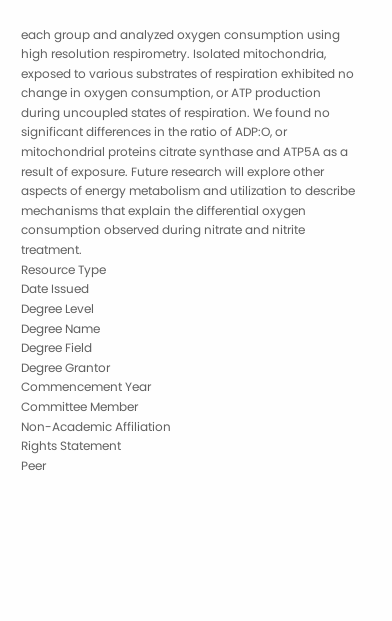each group and analyzed oxygen consumption using high resolution respirometry. Isolated mitochondria, exposed to various substrates of respiration exhibited no change in oxygen consumption, or ATP production during uncoupled states of respiration. We found no significant differences in the ratio of ADP:O, or mitochondrial proteins citrate synthase and ATP5A as a result of exposure. Future research will explore other aspects of energy metabolism and utilization to describe mechanisms that explain the differential oxygen consumption observed during nitrate and nitrite treatment.
Resource Type
Date Issued
Degree Level
Degree Name
Degree Field
Degree Grantor
Commencement Year
Committee Member
Non-Academic Affiliation
Rights Statement
Peer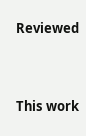Reviewed



This work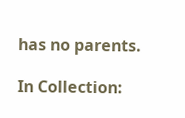has no parents.

In Collection: